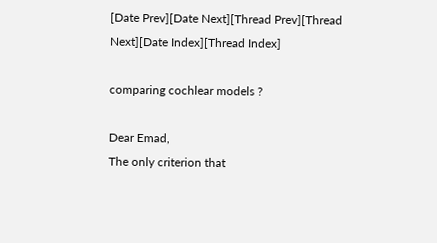[Date Prev][Date Next][Thread Prev][Thread Next][Date Index][Thread Index]

comparing cochlear models ?

Dear Emad,
The only criterion that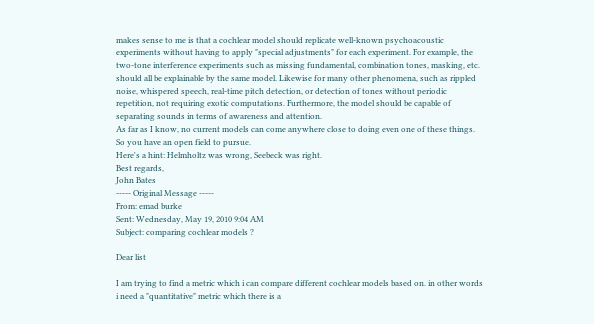makes sense to me is that a cochlear model should replicate well-known psychoacoustic experiments without having to apply "special adjustments" for each experiment. For example, the two-tone interference experiments such as missing fundamental, combination tones, masking, etc. should all be explainable by the same model. Likewise for many other phenomena, such as rippled noise, whispered speech, real-time pitch detection, or detection of tones without periodic repetition, not requiring exotic computations. Furthermore, the model should be capable of separating sounds in terms of awareness and attention.
As far as I know, no current models can come anywhere close to doing even one of these things. So you have an open field to pursue.
Here's a hint: Helmholtz was wrong, Seebeck was right.
Best regards,
John Bates
----- Original Message -----
From: emad burke
Sent: Wednesday, May 19, 2010 9:04 AM
Subject: comparing cochlear models ?

Dear list

I am trying to find a metric which i can compare different cochlear models based on. in other words i need a "quantitative" metric which there is a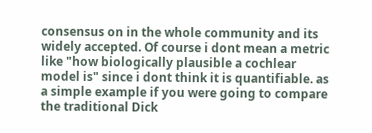consensus on in the whole community and its widely accepted. Of course i dont mean a metric like "how biologically plausible a cochlear model is" since i dont think it is quantifiable. as a simple example if you were going to compare the traditional Dick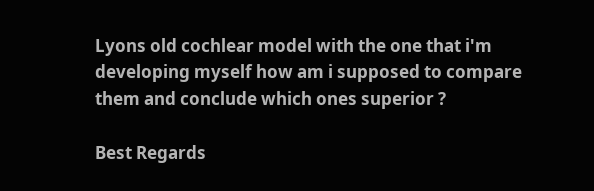Lyons old cochlear model with the one that i'm developing myself how am i supposed to compare them and conclude which ones superior ?

Best Regards